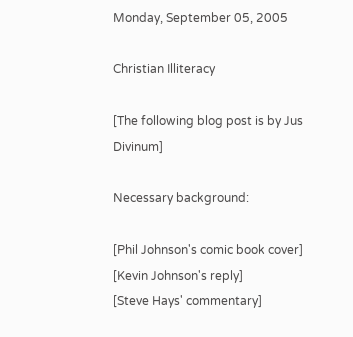Monday, September 05, 2005

Christian Illiteracy

[The following blog post is by Jus Divinum]

Necessary background:

[Phil Johnson's comic book cover]
[Kevin Johnson's reply]
[Steve Hays' commentary]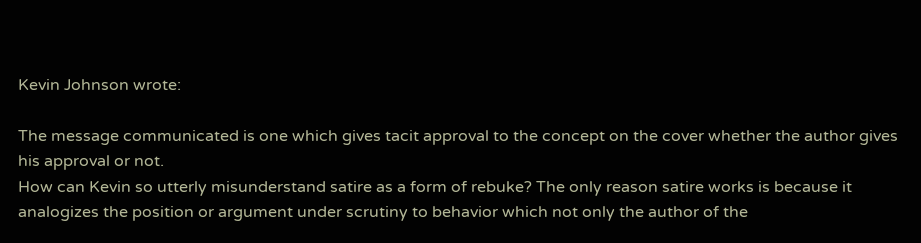Kevin Johnson wrote:

The message communicated is one which gives tacit approval to the concept on the cover whether the author gives his approval or not.
How can Kevin so utterly misunderstand satire as a form of rebuke? The only reason satire works is because it analogizes the position or argument under scrutiny to behavior which not only the author of the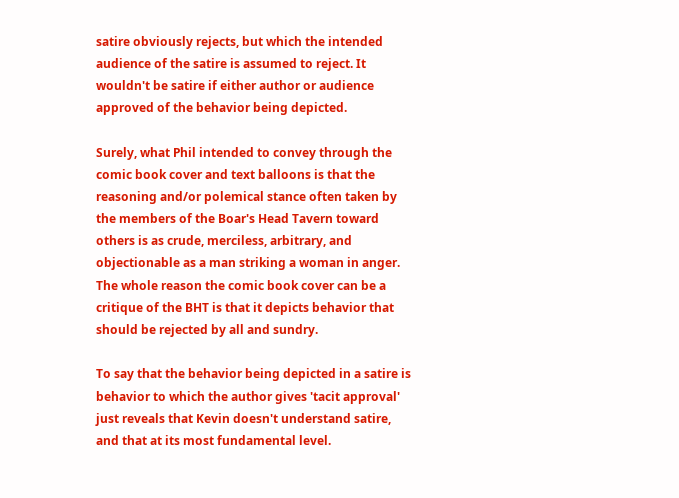satire obviously rejects, but which the intended audience of the satire is assumed to reject. It wouldn't be satire if either author or audience approved of the behavior being depicted.

Surely, what Phil intended to convey through the comic book cover and text balloons is that the reasoning and/or polemical stance often taken by the members of the Boar's Head Tavern toward others is as crude, merciless, arbitrary, and objectionable as a man striking a woman in anger. The whole reason the comic book cover can be a critique of the BHT is that it depicts behavior that should be rejected by all and sundry.

To say that the behavior being depicted in a satire is behavior to which the author gives 'tacit approval' just reveals that Kevin doesn't understand satire, and that at its most fundamental level.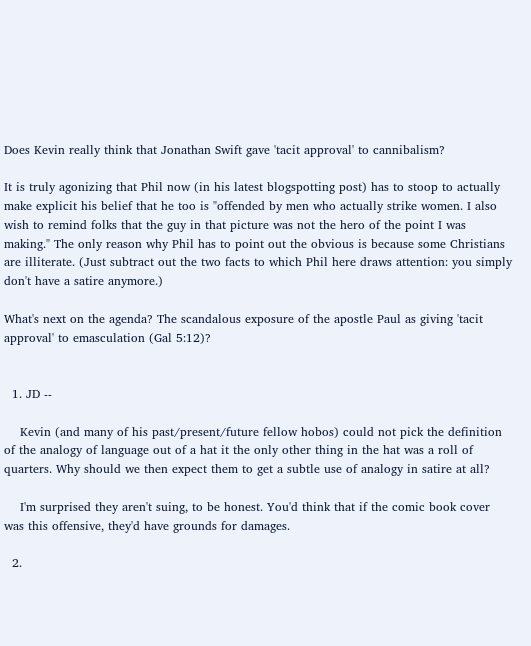Does Kevin really think that Jonathan Swift gave 'tacit approval' to cannibalism?

It is truly agonizing that Phil now (in his latest blogspotting post) has to stoop to actually make explicit his belief that he too is "offended by men who actually strike women. I also wish to remind folks that the guy in that picture was not the hero of the point I was making." The only reason why Phil has to point out the obvious is because some Christians are illiterate. (Just subtract out the two facts to which Phil here draws attention: you simply don't have a satire anymore.)

What's next on the agenda? The scandalous exposure of the apostle Paul as giving 'tacit approval' to emasculation (Gal 5:12)?


  1. JD --

    Kevin (and many of his past/present/future fellow hobos) could not pick the definition of the analogy of language out of a hat it the only other thing in the hat was a roll of quarters. Why should we then expect them to get a subtle use of analogy in satire at all?

    I'm surprised they aren't suing, to be honest. You'd think that if the comic book cover was this offensive, they'd have grounds for damages.

  2.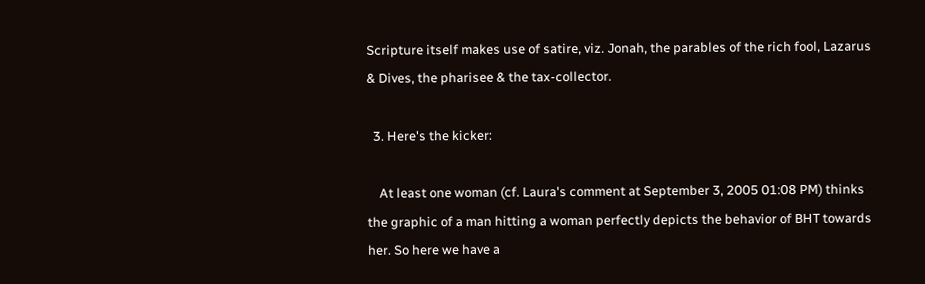Scripture itself makes use of satire, viz. Jonah, the parables of the rich fool, Lazarus & Dives, the pharisee & the tax-collector.

  3. Here's the kicker:

    At least one woman (cf. Laura's comment at September 3, 2005 01:08 PM) thinks the graphic of a man hitting a woman perfectly depicts the behavior of BHT towards her. So here we have a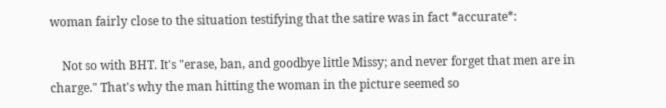woman fairly close to the situation testifying that the satire was in fact *accurate*:

    Not so with BHT. It's "erase, ban, and goodbye little Missy; and never forget that men are in charge." That's why the man hitting the woman in the picture seemed so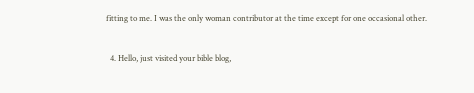fitting to me. I was the only woman contributor at the time except for one occasional other.

  4. Hello, just visited your bible blog,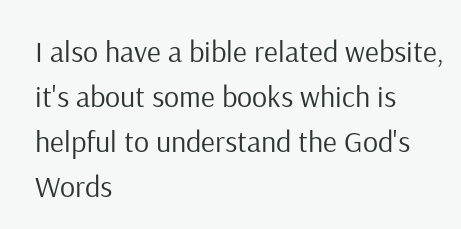I also have a bible related website, it's about some books which is helpful to understand the God's Words